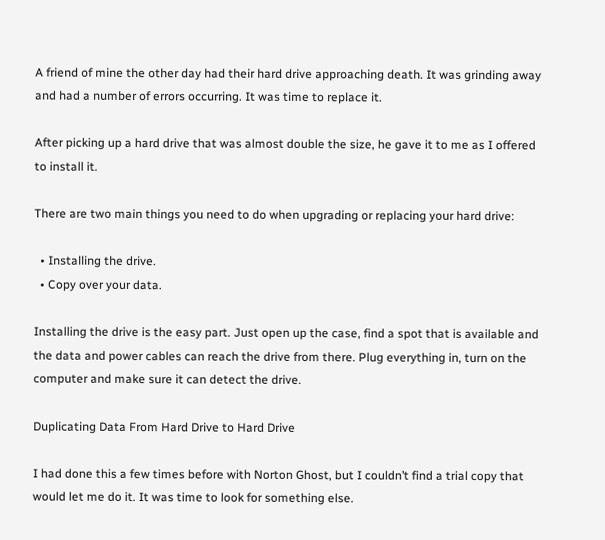A friend of mine the other day had their hard drive approaching death. It was grinding away and had a number of errors occurring. It was time to replace it.

After picking up a hard drive that was almost double the size, he gave it to me as I offered to install it.

There are two main things you need to do when upgrading or replacing your hard drive:

  • Installing the drive.
  • Copy over your data.

Installing the drive is the easy part. Just open up the case, find a spot that is available and the data and power cables can reach the drive from there. Plug everything in, turn on the computer and make sure it can detect the drive.

Duplicating Data From Hard Drive to Hard Drive

I had done this a few times before with Norton Ghost, but I couldn’t find a trial copy that would let me do it. It was time to look for something else.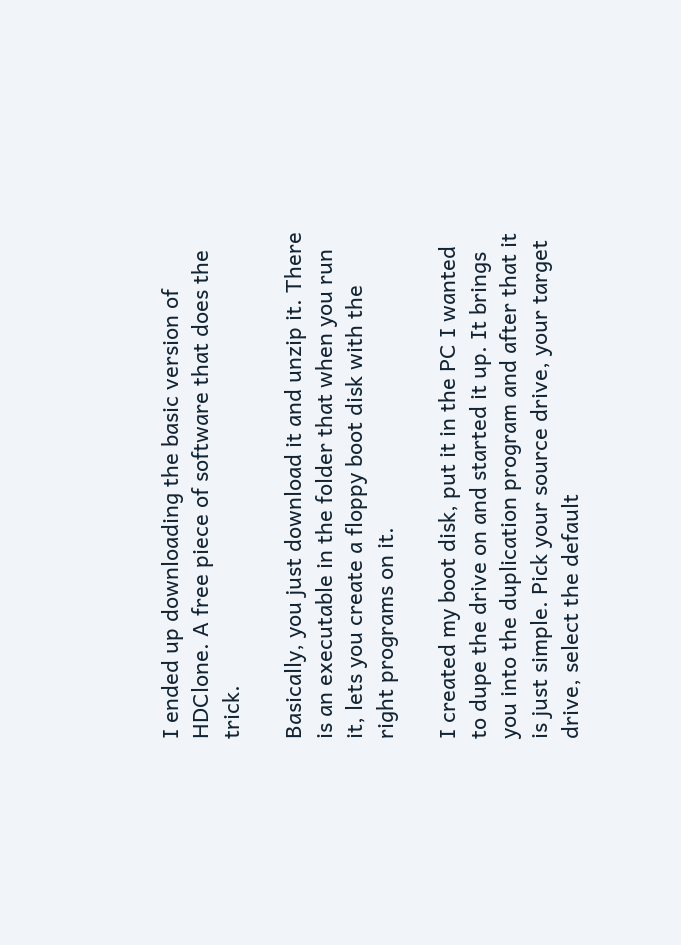I ended up downloading the basic version of HDClone. A free piece of software that does the trick.

Basically, you just download it and unzip it. There is an executable in the folder that when you run it, lets you create a floppy boot disk with the right programs on it.

I created my boot disk, put it in the PC I wanted to dupe the drive on and started it up. It brings you into the duplication program and after that it is just simple. Pick your source drive, your target drive, select the default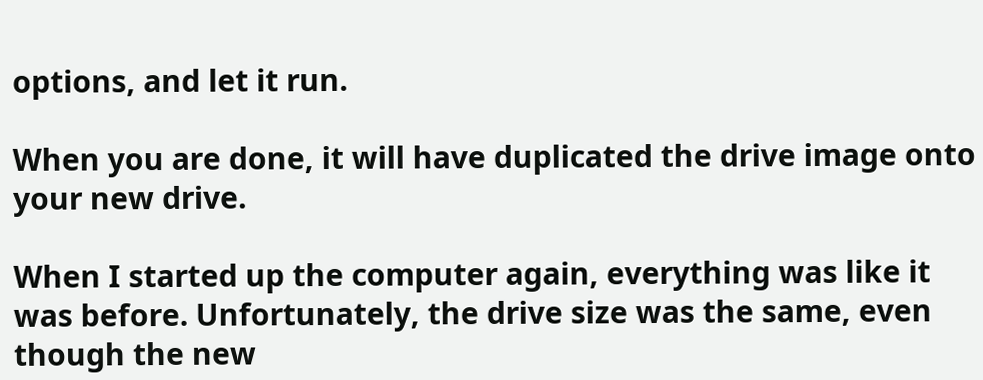options, and let it run.

When you are done, it will have duplicated the drive image onto your new drive.

When I started up the computer again, everything was like it was before. Unfortunately, the drive size was the same, even though the new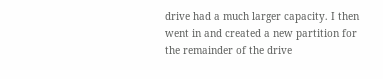drive had a much larger capacity. I then went in and created a new partition for the remainder of the drive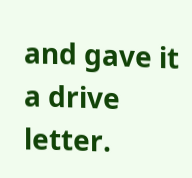and gave it a drive letter.